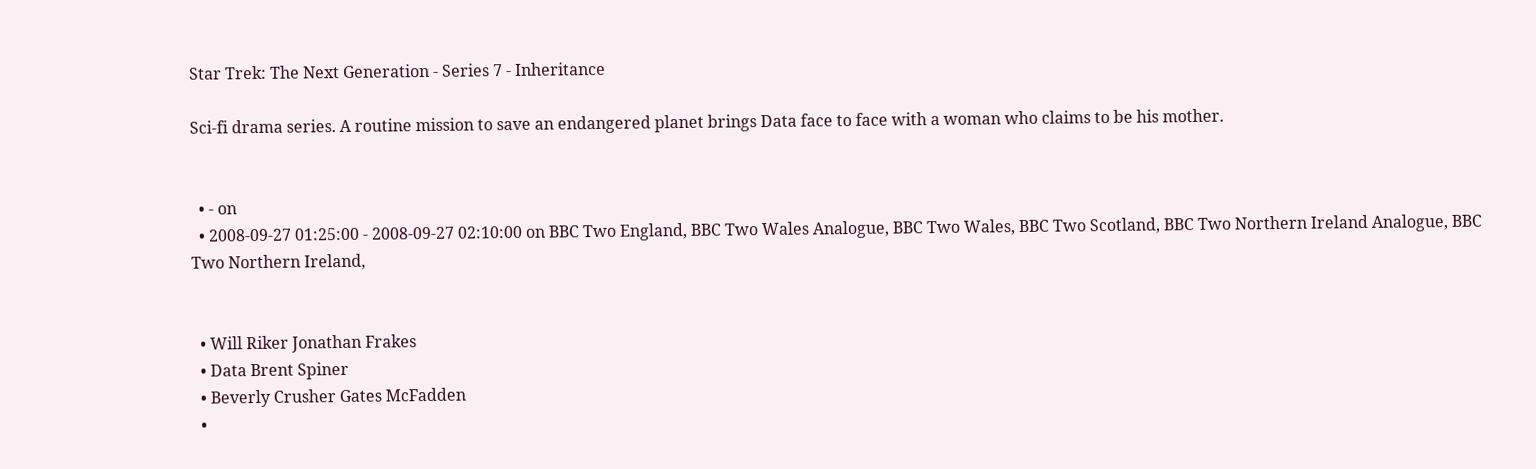Star Trek: The Next Generation - Series 7 - Inheritance

Sci-fi drama series. A routine mission to save an endangered planet brings Data face to face with a woman who claims to be his mother.


  • - on
  • 2008-09-27 01:25:00 - 2008-09-27 02:10:00 on BBC Two England, BBC Two Wales Analogue, BBC Two Wales, BBC Two Scotland, BBC Two Northern Ireland Analogue, BBC Two Northern Ireland,


  • Will Riker Jonathan Frakes
  • Data Brent Spiner
  • Beverly Crusher Gates McFadden
  •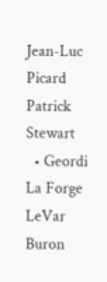Jean-Luc Picard Patrick Stewart
  • Geordi La Forge LeVar Buron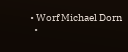• Worf Michael Dorn
  •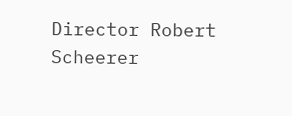Director Robert Scheerer